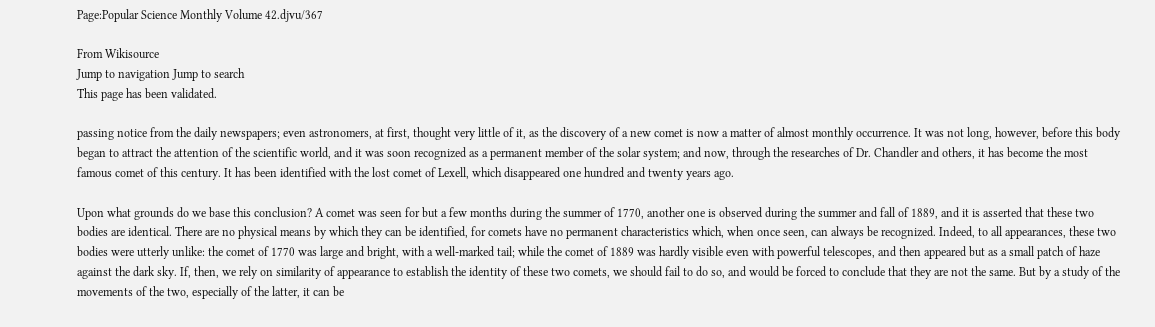Page:Popular Science Monthly Volume 42.djvu/367

From Wikisource
Jump to navigation Jump to search
This page has been validated.

passing notice from the daily newspapers; even astronomers, at first, thought very little of it, as the discovery of a new comet is now a matter of almost monthly occurrence. It was not long, however, before this body began to attract the attention of the scientific world, and it was soon recognized as a permanent member of the solar system; and now, through the researches of Dr. Chandler and others, it has become the most famous comet of this century. It has been identified with the lost comet of Lexell, which disappeared one hundred and twenty years ago.

Upon what grounds do we base this conclusion? A comet was seen for but a few months during the summer of 1770, another one is observed during the summer and fall of 1889, and it is asserted that these two bodies are identical. There are no physical means by which they can be identified, for comets have no permanent characteristics which, when once seen, can always be recognized. Indeed, to all appearances, these two bodies were utterly unlike: the comet of 1770 was large and bright, with a well-marked tail; while the comet of 1889 was hardly visible even with powerful telescopes, and then appeared but as a small patch of haze against the dark sky. If, then, we rely on similarity of appearance to establish the identity of these two comets, we should fail to do so, and would be forced to conclude that they are not the same. But by a study of the movements of the two, especially of the latter, it can be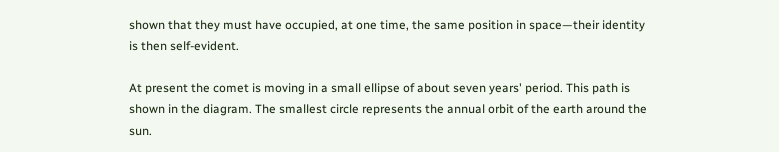shown that they must have occupied, at one time, the same position in space—their identity is then self-evident.

At present the comet is moving in a small ellipse of about seven years' period. This path is shown in the diagram. The smallest circle represents the annual orbit of the earth around the sun.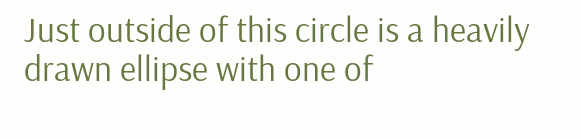Just outside of this circle is a heavily drawn ellipse with one of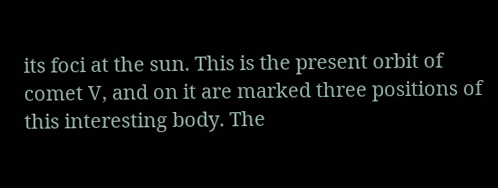its foci at the sun. This is the present orbit of comet V, and on it are marked three positions of this interesting body. The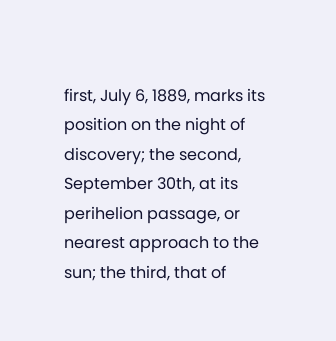first, July 6, 1889, marks its position on the night of discovery; the second, September 30th, at its perihelion passage, or nearest approach to the sun; the third, that of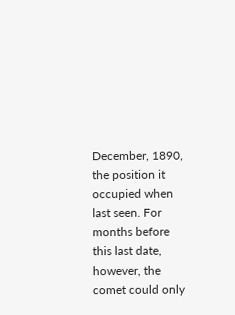December, 1890, the position it occupied when last seen. For months before this last date, however, the comet could only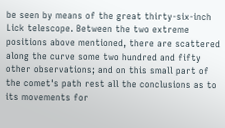be seen by means of the great thirty-six-inch Lick telescope. Between the two extreme positions above mentioned, there are scattered along the curve some two hundred and fifty other observations; and on this small part of the comet's path rest all the conclusions as to its movements for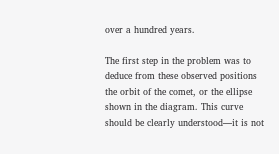over a hundred years.

The first step in the problem was to deduce from these observed positions the orbit of the comet, or the ellipse shown in the diagram. This curve should be clearly understood—it is not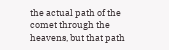the actual path of the comet through the heavens, but that path